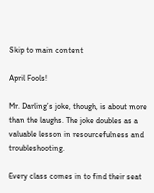Skip to main content

April Fools!

Mr. Darling’s joke, though, is about more than the laughs. The joke doubles as a valuable lesson in resourcefulness and troubleshooting.

Every class comes in to find their seat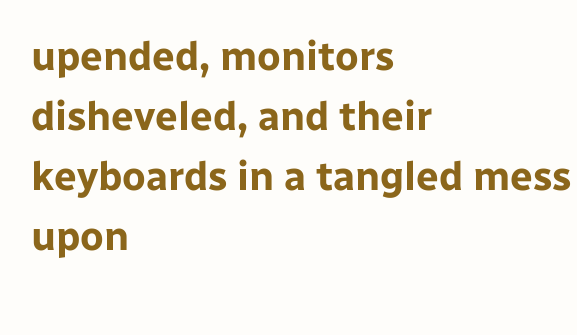upended, monitors disheveled, and their keyboards in a tangled mess upon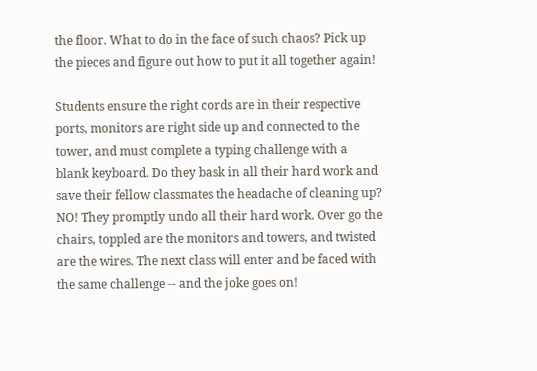the floor. What to do in the face of such chaos? Pick up the pieces and figure out how to put it all together again!

Students ensure the right cords are in their respective ports, monitors are right side up and connected to the tower, and must complete a typing challenge with a blank keyboard. Do they bask in all their hard work and save their fellow classmates the headache of cleaning up? NO! They promptly undo all their hard work. Over go the chairs, toppled are the monitors and towers, and twisted are the wires. The next class will enter and be faced with the same challenge -- and the joke goes on!